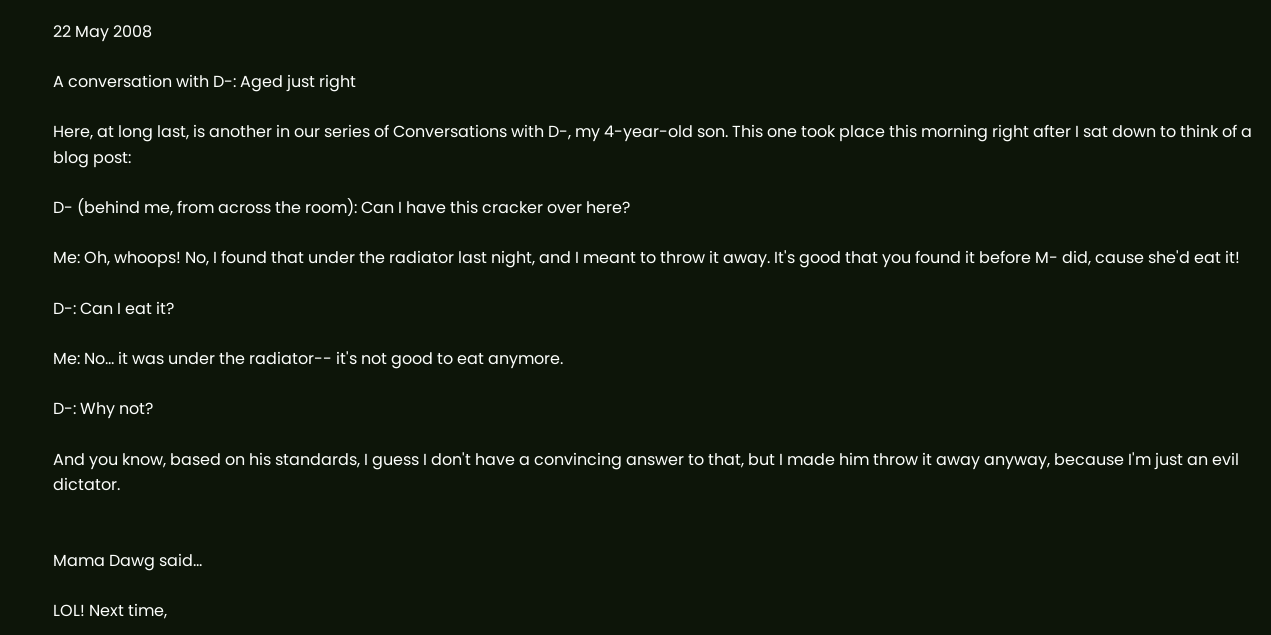22 May 2008

A conversation with D-: Aged just right

Here, at long last, is another in our series of Conversations with D-, my 4-year-old son. This one took place this morning right after I sat down to think of a blog post:

D- (behind me, from across the room): Can I have this cracker over here?

Me: Oh, whoops! No, I found that under the radiator last night, and I meant to throw it away. It's good that you found it before M- did, cause she'd eat it!

D-: Can I eat it?

Me: No... it was under the radiator-- it's not good to eat anymore.

D-: Why not?

And you know, based on his standards, I guess I don't have a convincing answer to that, but I made him throw it away anyway, because I'm just an evil dictator.


Mama Dawg said...

LOL! Next time,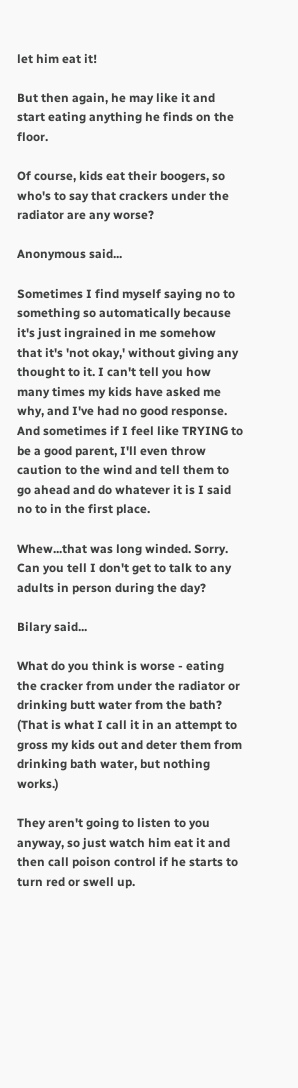let him eat it!

But then again, he may like it and start eating anything he finds on the floor.

Of course, kids eat their boogers, so who's to say that crackers under the radiator are any worse?

Anonymous said...

Sometimes I find myself saying no to something so automatically because it's just ingrained in me somehow that it's 'not okay,' without giving any thought to it. I can't tell you how many times my kids have asked me why, and I've had no good response. And sometimes if I feel like TRYING to be a good parent, I'll even throw caution to the wind and tell them to go ahead and do whatever it is I said no to in the first place.

Whew...that was long winded. Sorry. Can you tell I don't get to talk to any adults in person during the day?

Bilary said...

What do you think is worse - eating the cracker from under the radiator or drinking butt water from the bath? (That is what I call it in an attempt to gross my kids out and deter them from drinking bath water, but nothing works.)

They aren't going to listen to you anyway, so just watch him eat it and then call poison control if he starts to turn red or swell up.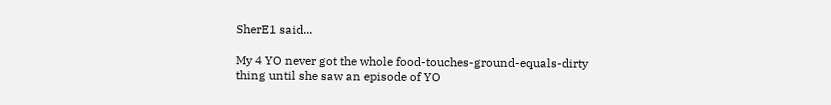SherE1 said...

My 4 YO never got the whole food-touches-ground-equals-dirty thing until she saw an episode of YO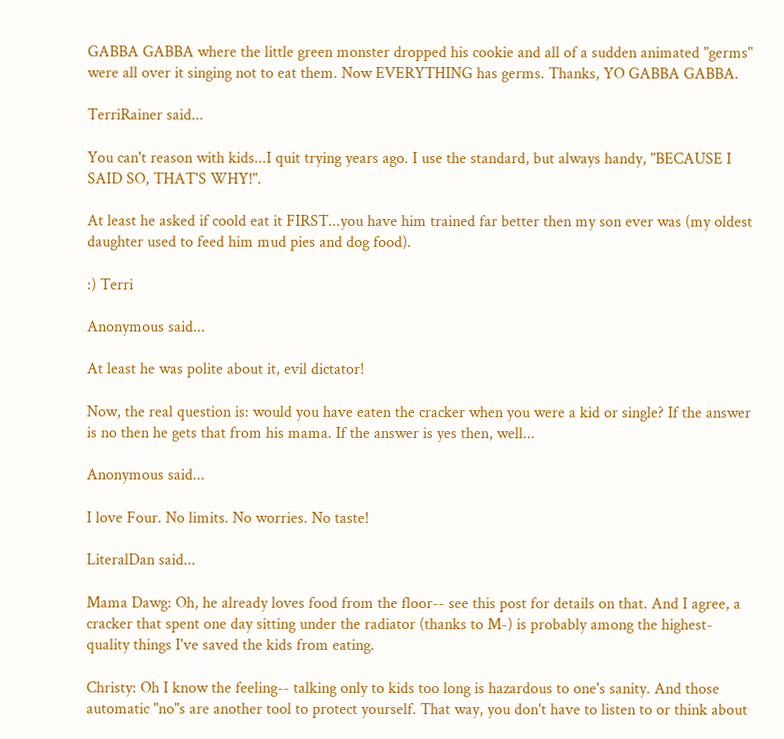GABBA GABBA where the little green monster dropped his cookie and all of a sudden animated "germs" were all over it singing not to eat them. Now EVERYTHING has germs. Thanks, YO GABBA GABBA.

TerriRainer said...

You can't reason with kids...I quit trying years ago. I use the standard, but always handy, "BECAUSE I SAID SO, THAT'S WHY!".

At least he asked if coold eat it FIRST...you have him trained far better then my son ever was (my oldest daughter used to feed him mud pies and dog food).

:) Terri

Anonymous said...

At least he was polite about it, evil dictator!

Now, the real question is: would you have eaten the cracker when you were a kid or single? If the answer is no then he gets that from his mama. If the answer is yes then, well...

Anonymous said...

I love Four. No limits. No worries. No taste!

LiteralDan said...

Mama Dawg: Oh, he already loves food from the floor-- see this post for details on that. And I agree, a cracker that spent one day sitting under the radiator (thanks to M-) is probably among the highest-quality things I've saved the kids from eating.

Christy: Oh I know the feeling-- talking only to kids too long is hazardous to one's sanity. And those automatic "no"s are another tool to protect yourself. That way, you don't have to listen to or think about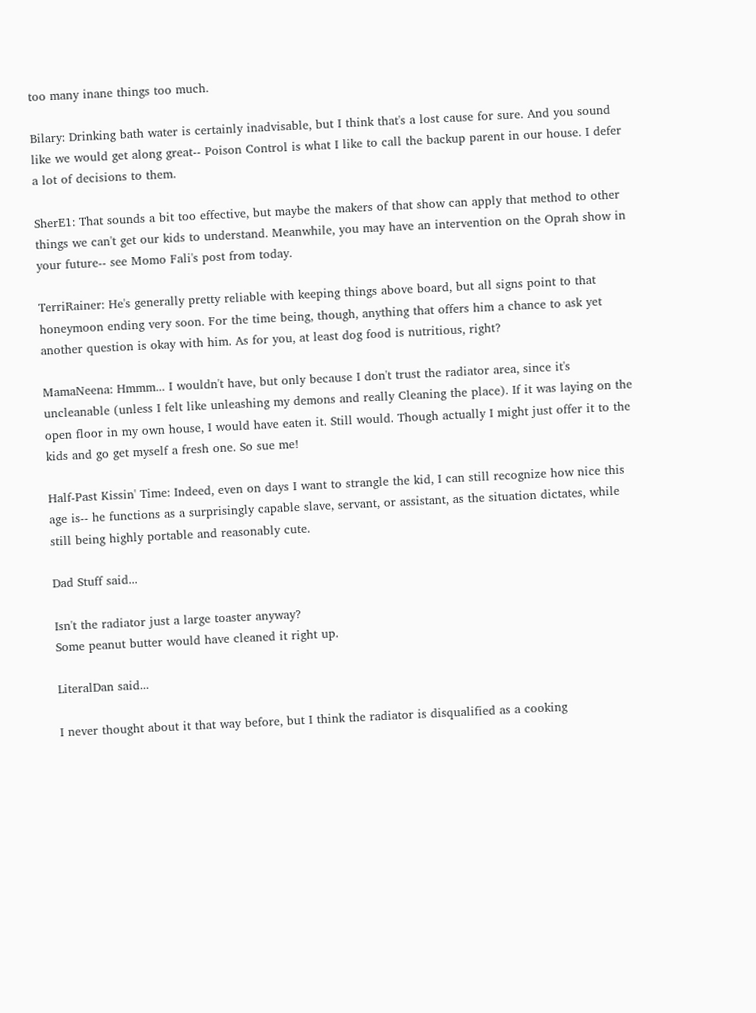too many inane things too much.

Bilary: Drinking bath water is certainly inadvisable, but I think that's a lost cause for sure. And you sound like we would get along great-- Poison Control is what I like to call the backup parent in our house. I defer a lot of decisions to them.

SherE1: That sounds a bit too effective, but maybe the makers of that show can apply that method to other things we can't get our kids to understand. Meanwhile, you may have an intervention on the Oprah show in your future-- see Momo Fali's post from today.

TerriRainer: He's generally pretty reliable with keeping things above board, but all signs point to that honeymoon ending very soon. For the time being, though, anything that offers him a chance to ask yet another question is okay with him. As for you, at least dog food is nutritious, right?

MamaNeena: Hmmm... I wouldn't have, but only because I don't trust the radiator area, since it's uncleanable (unless I felt like unleashing my demons and really Cleaning the place). If it was laying on the open floor in my own house, I would have eaten it. Still would. Though actually I might just offer it to the kids and go get myself a fresh one. So sue me!

Half-Past Kissin' Time: Indeed, even on days I want to strangle the kid, I can still recognize how nice this age is-- he functions as a surprisingly capable slave, servant, or assistant, as the situation dictates, while still being highly portable and reasonably cute.

Dad Stuff said...

Isn't the radiator just a large toaster anyway?
Some peanut butter would have cleaned it right up.

LiteralDan said...

I never thought about it that way before, but I think the radiator is disqualified as a cooking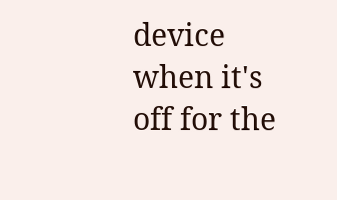device when it's off for the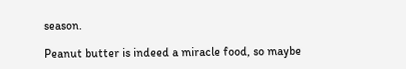season.

Peanut butter is indeed a miracle food, so maybe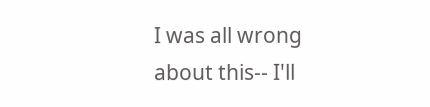I was all wrong about this-- I'll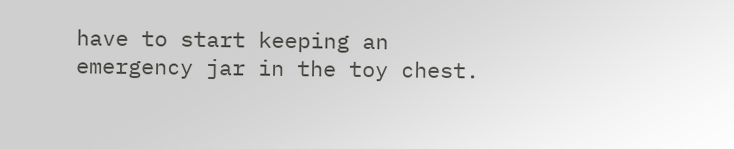have to start keeping an emergency jar in the toy chest.